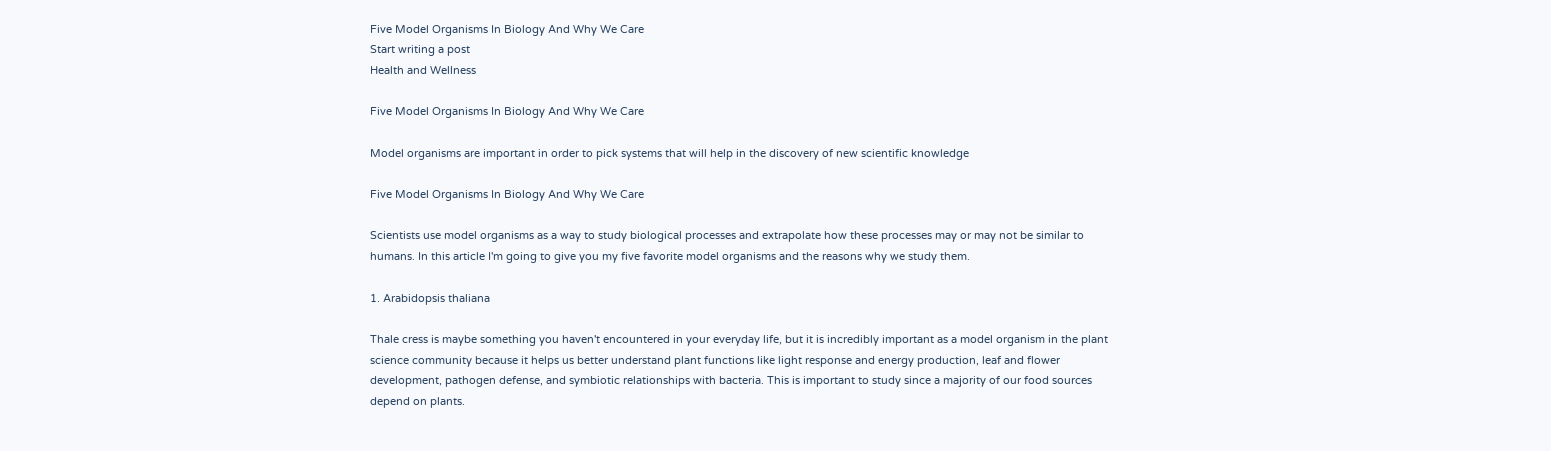Five Model Organisms In Biology And Why We Care
Start writing a post
Health and Wellness

Five Model Organisms In Biology And Why We Care

Model organisms are important in order to pick systems that will help in the discovery of new scientific knowledge

Five Model Organisms In Biology And Why We Care

Scientists use model organisms as a way to study biological processes and extrapolate how these processes may or may not be similar to humans. In this article I'm going to give you my five favorite model organisms and the reasons why we study them.

1. Arabidopsis thaliana

Thale cress is maybe something you haven't encountered in your everyday life, but it is incredibly important as a model organism in the plant science community because it helps us better understand plant functions like light response and energy production, leaf and flower development, pathogen defense, and symbiotic relationships with bacteria. This is important to study since a majority of our food sources depend on plants.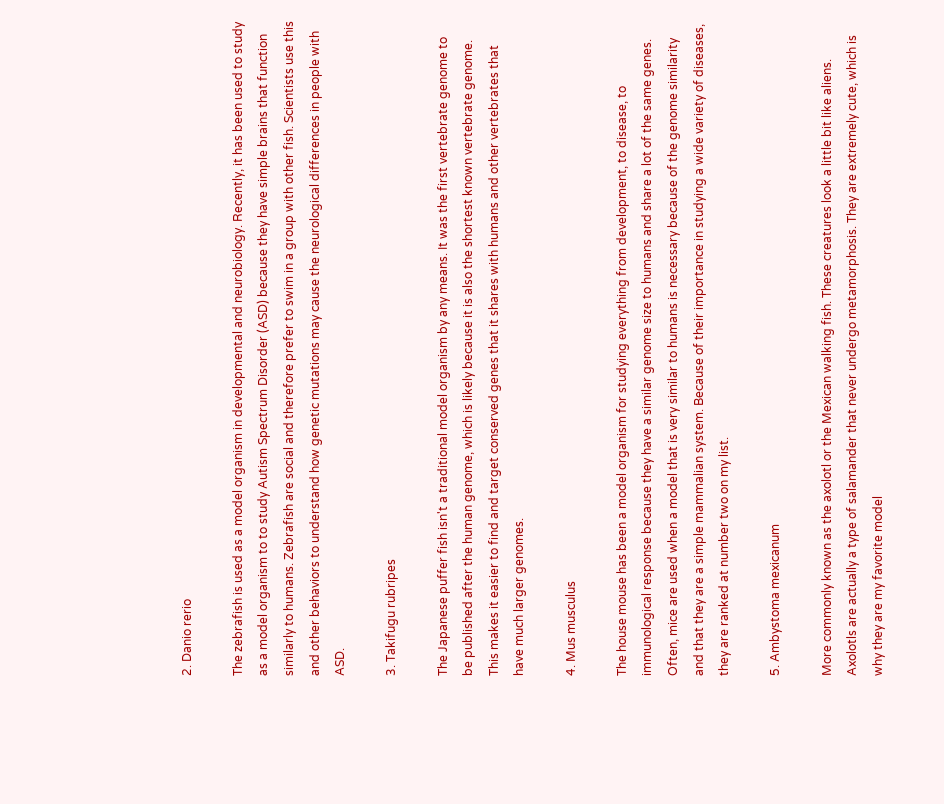2. Danio rerio

The zebrafish is used as a model organism in developmental and neurobiology. Recently, it has been used to study as a model organism to to study Autism Spectrum Disorder (ASD) because they have simple brains that function similarly to humans. Zebrafish are social and therefore prefer to swim in a group with other fish. Scientists use this and other behaviors to understand how genetic mutations may cause the neurological differences in people with ASD.

3. Takifugu rubripes

The Japanese puffer fish isn't a traditional model organism by any means. It was the first vertebrate genome to be published after the human genome, which is likely because it is also the shortest known vertebrate genome. This makes it easier to find and target conserved genes that it shares with humans and other vertebrates that have much larger genomes.

4. Mus musculus

The house mouse has been a model organism for studying everything from development, to disease, to immunological response because they have a similar genome size to humans and share a lot of the same genes. Often, mice are used when a model that is very similar to humans is necessary because of the genome similarity and that they are a simple mammalian system. Because of their importance in studying a wide variety of diseases, they are ranked at number two on my list.

5. Ambystoma mexicanum

More commonly known as the axolotl or the Mexican walking fish. These creatures look a little bit like aliens. Axolotls are actually a type of salamander that never undergo metamorphosis. They are extremely cute, which is why they are my favorite model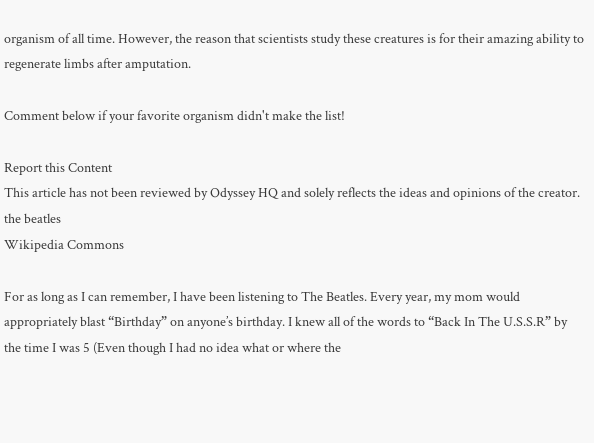organism of all time. However, the reason that scientists study these creatures is for their amazing ability to regenerate limbs after amputation.

Comment below if your favorite organism didn't make the list!

Report this Content
This article has not been reviewed by Odyssey HQ and solely reflects the ideas and opinions of the creator.
the beatles
Wikipedia Commons

For as long as I can remember, I have been listening to The Beatles. Every year, my mom would appropriately blast “Birthday” on anyone’s birthday. I knew all of the words to “Back In The U.S.S.R” by the time I was 5 (Even though I had no idea what or where the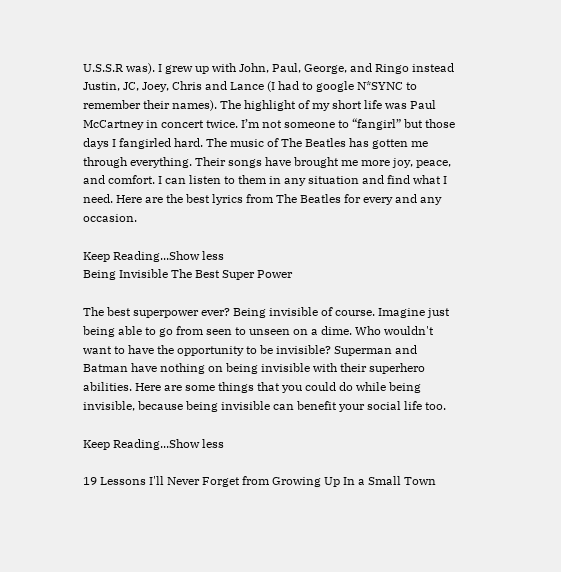U.S.S.R was). I grew up with John, Paul, George, and Ringo instead Justin, JC, Joey, Chris and Lance (I had to google N*SYNC to remember their names). The highlight of my short life was Paul McCartney in concert twice. I’m not someone to “fangirl” but those days I fangirled hard. The music of The Beatles has gotten me through everything. Their songs have brought me more joy, peace, and comfort. I can listen to them in any situation and find what I need. Here are the best lyrics from The Beatles for every and any occasion.

Keep Reading...Show less
Being Invisible The Best Super Power

The best superpower ever? Being invisible of course. Imagine just being able to go from seen to unseen on a dime. Who wouldn't want to have the opportunity to be invisible? Superman and Batman have nothing on being invisible with their superhero abilities. Here are some things that you could do while being invisible, because being invisible can benefit your social life too.

Keep Reading...Show less

19 Lessons I'll Never Forget from Growing Up In a Small Town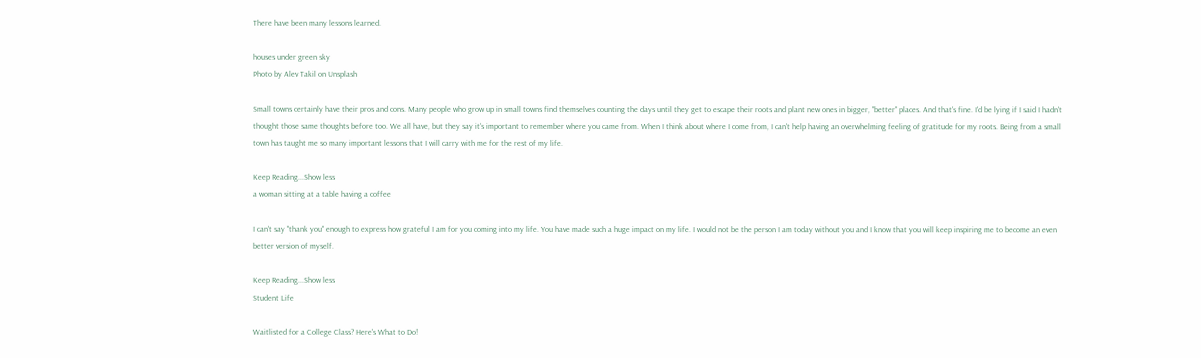There have been many lessons learned.

houses under green sky
Photo by Alev Takil on Unsplash

Small towns certainly have their pros and cons. Many people who grow up in small towns find themselves counting the days until they get to escape their roots and plant new ones in bigger, "better" places. And that's fine. I'd be lying if I said I hadn't thought those same thoughts before too. We all have, but they say it's important to remember where you came from. When I think about where I come from, I can't help having an overwhelming feeling of gratitude for my roots. Being from a small town has taught me so many important lessons that I will carry with me for the rest of my life.

Keep Reading...Show less
a woman sitting at a table having a coffee

I can't say "thank you" enough to express how grateful I am for you coming into my life. You have made such a huge impact on my life. I would not be the person I am today without you and I know that you will keep inspiring me to become an even better version of myself.

Keep Reading...Show less
Student Life

Waitlisted for a College Class? Here's What to Do!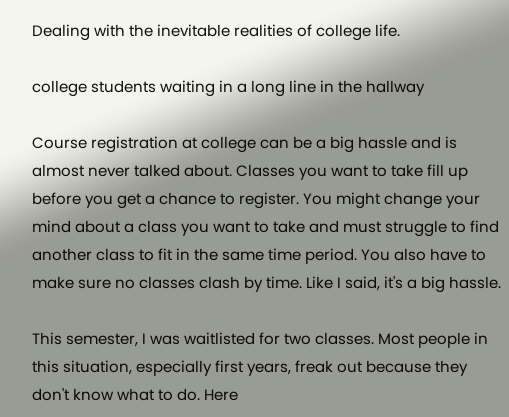Dealing with the inevitable realities of college life.

college students waiting in a long line in the hallway

Course registration at college can be a big hassle and is almost never talked about. Classes you want to take fill up before you get a chance to register. You might change your mind about a class you want to take and must struggle to find another class to fit in the same time period. You also have to make sure no classes clash by time. Like I said, it's a big hassle.

This semester, I was waitlisted for two classes. Most people in this situation, especially first years, freak out because they don't know what to do. Here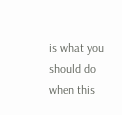is what you should do when this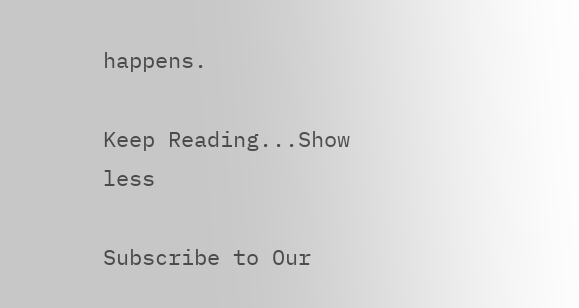happens.

Keep Reading...Show less

Subscribe to Our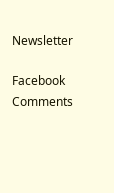Newsletter

Facebook Comments